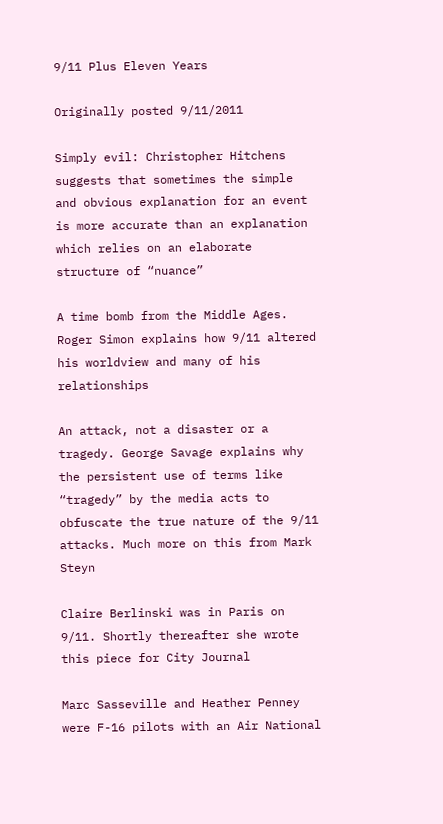9/11 Plus Eleven Years

Originally posted 9/11/2011

Simply evil: Christopher Hitchens suggests that sometimes the simple and obvious explanation for an event is more accurate than an explanation which relies on an elaborate structure of “nuance”

A time bomb from the Middle Ages. Roger Simon explains how 9/11 altered his worldview and many of his relationships

An attack, not a disaster or a tragedy. George Savage explains why the persistent use of terms like “tragedy” by the media acts to obfuscate the true nature of the 9/11 attacks. Much more on this from Mark Steyn

Claire Berlinski was in Paris on 9/11. Shortly thereafter she wrote this piece for City Journal

Marc Sasseville and Heather Penney were F-16 pilots with an Air National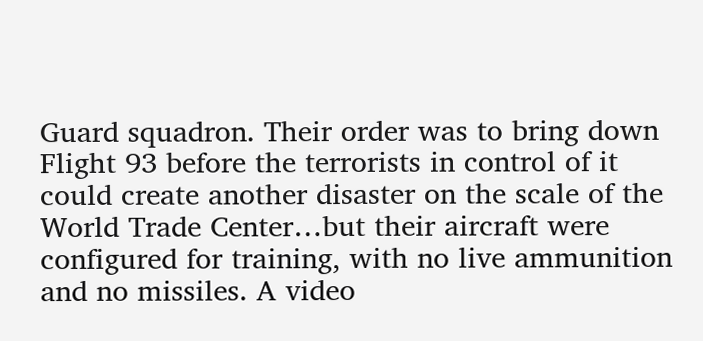Guard squadron. Their order was to bring down Flight 93 before the terrorists in control of it could create another disaster on the scale of the World Trade Center…but their aircraft were configured for training, with no live ammunition and no missiles. A video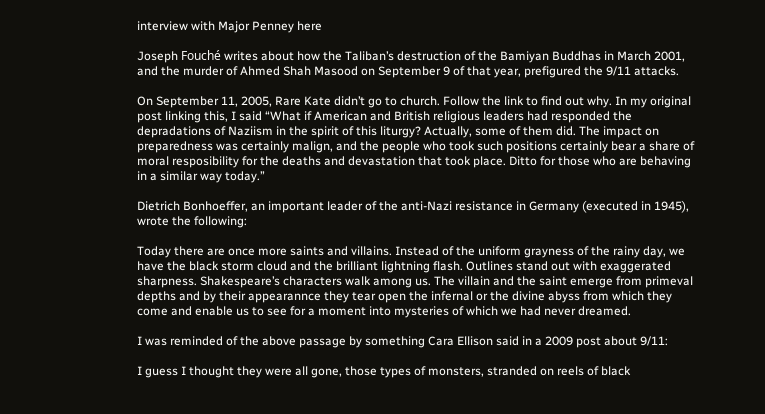interview with Major Penney here

Joseph Fouché writes about how the Taliban’s destruction of the Bamiyan Buddhas in March 2001, and the murder of Ahmed Shah Masood on September 9 of that year, prefigured the 9/11 attacks.

On September 11, 2005, Rare Kate didn’t go to church. Follow the link to find out why. In my original post linking this, I said “What if American and British religious leaders had responded the depradations of Naziism in the spirit of this liturgy? Actually, some of them did. The impact on preparedness was certainly malign, and the people who took such positions certainly bear a share of moral resposibility for the deaths and devastation that took place. Ditto for those who are behaving in a similar way today.”

Dietrich Bonhoeffer, an important leader of the anti-Nazi resistance in Germany (executed in 1945), wrote the following:

Today there are once more saints and villains. Instead of the uniform grayness of the rainy day, we have the black storm cloud and the brilliant lightning flash. Outlines stand out with exaggerated sharpness. Shakespeare’s characters walk among us. The villain and the saint emerge from primeval depths and by their appearannce they tear open the infernal or the divine abyss from which they come and enable us to see for a moment into mysteries of which we had never dreamed.

I was reminded of the above passage by something Cara Ellison said in a 2009 post about 9/11:

I guess I thought they were all gone, those types of monsters, stranded on reels of black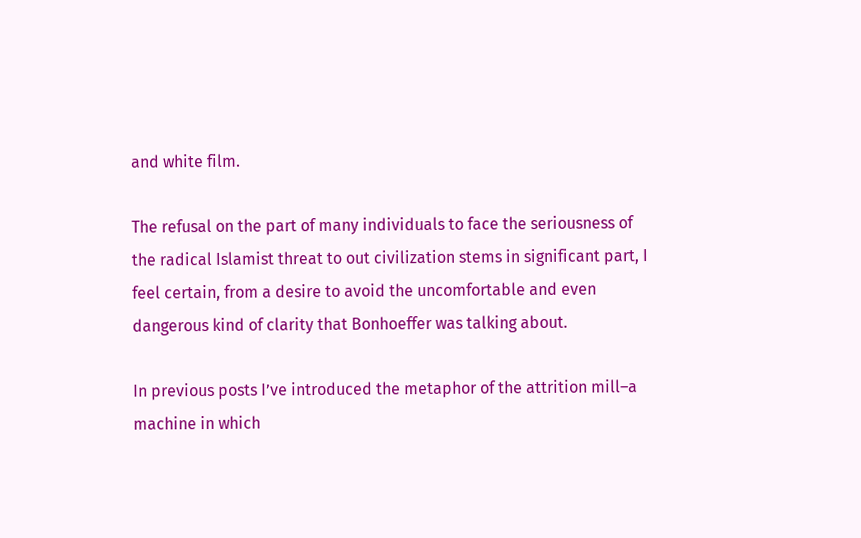and white film.

The refusal on the part of many individuals to face the seriousness of the radical Islamist threat to out civilization stems in significant part, I feel certain, from a desire to avoid the uncomfortable and even dangerous kind of clarity that Bonhoeffer was talking about.

In previous posts I’ve introduced the metaphor of the attrition mill–a machine in which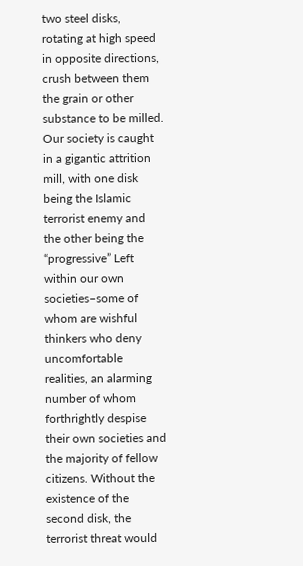two steel disks, rotating at high speed in opposite directions, crush between them the grain or other substance to be milled. Our society is caught in a gigantic attrition mill, with one disk being the Islamic terrorist enemy and the other being the “progressive” Left within our own societies–some of whom are wishful thinkers who deny uncomfortable realities, an alarming number of whom forthrightly despise their own societies and the majority of fellow citizens. Without the existence of the second disk, the terrorist threat would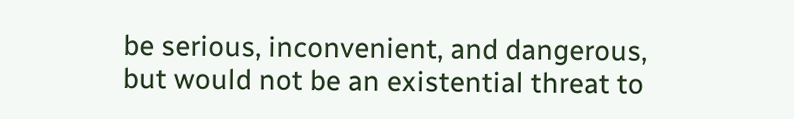be serious, inconvenient, and dangerous, but would not be an existential threat to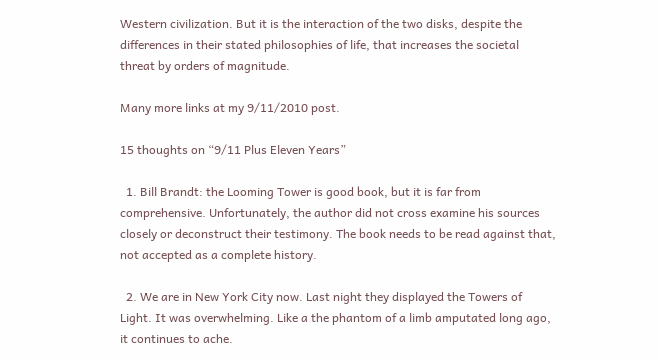Western civilization. But it is the interaction of the two disks, despite the differences in their stated philosophies of life, that increases the societal threat by orders of magnitude.

Many more links at my 9/11/2010 post.

15 thoughts on “9/11 Plus Eleven Years”

  1. Bill Brandt: the Looming Tower is good book, but it is far from comprehensive. Unfortunately, the author did not cross examine his sources closely or deconstruct their testimony. The book needs to be read against that, not accepted as a complete history.

  2. We are in New York City now. Last night they displayed the Towers of Light. It was overwhelming. Like a the phantom of a limb amputated long ago, it continues to ache.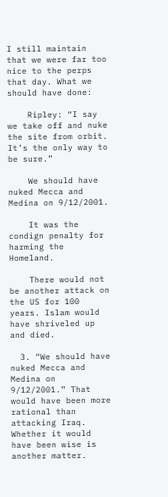I still maintain that we were far too nice to the perps that day. What we should have done:

    Ripley: “I say we take off and nuke the site from orbit. It’s the only way to be sure.”

    We should have nuked Mecca and Medina on 9/12/2001.

    It was the condign penalty for harming the Homeland.

    There would not be another attack on the US for 100 years. Islam would have shriveled up and died.

  3. “We should have nuked Mecca and Medina on 9/12/2001.” That would have been more rational than attacking Iraq. Whether it would have been wise is another matter.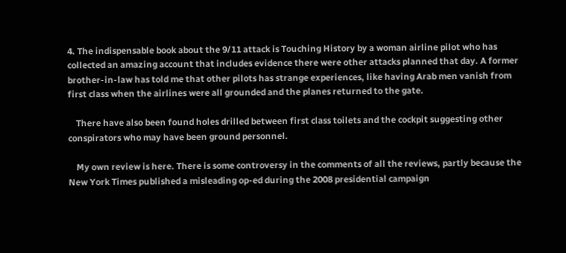4. The indispensable book about the 9/11 attack is Touching History by a woman airline pilot who has collected an amazing account that includes evidence there were other attacks planned that day. A former brother-in-law has told me that other pilots has strange experiences, like having Arab men vanish from first class when the airlines were all grounded and the planes returned to the gate.

    There have also been found holes drilled between first class toilets and the cockpit suggesting other conspirators who may have been ground personnel.

    My own review is here. There is some controversy in the comments of all the reviews, partly because the New York Times published a misleading op-ed during the 2008 presidential campaign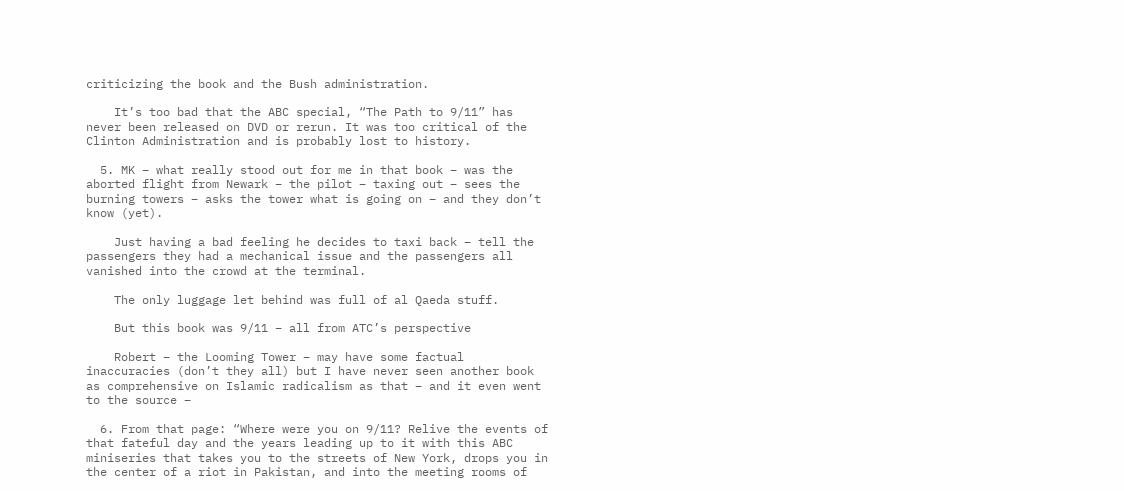criticizing the book and the Bush administration.

    It’s too bad that the ABC special, “The Path to 9/11” has never been released on DVD or rerun. It was too critical of the Clinton Administration and is probably lost to history.

  5. MK – what really stood out for me in that book – was the aborted flight from Newark – the pilot – taxing out – sees the burning towers – asks the tower what is going on – and they don’t know (yet).

    Just having a bad feeling he decides to taxi back – tell the passengers they had a mechanical issue and the passengers all vanished into the crowd at the terminal.

    The only luggage let behind was full of al Qaeda stuff.

    But this book was 9/11 – all from ATC’s perspective

    Robert – the Looming Tower – may have some factual inaccuracies (don’t they all) but I have never seen another book as comprehensive on Islamic radicalism as that – and it even went to the source –

  6. From that page: “Where were you on 9/11? Relive the events of that fateful day and the years leading up to it with this ABC miniseries that takes you to the streets of New York, drops you in the center of a riot in Pakistan, and into the meeting rooms of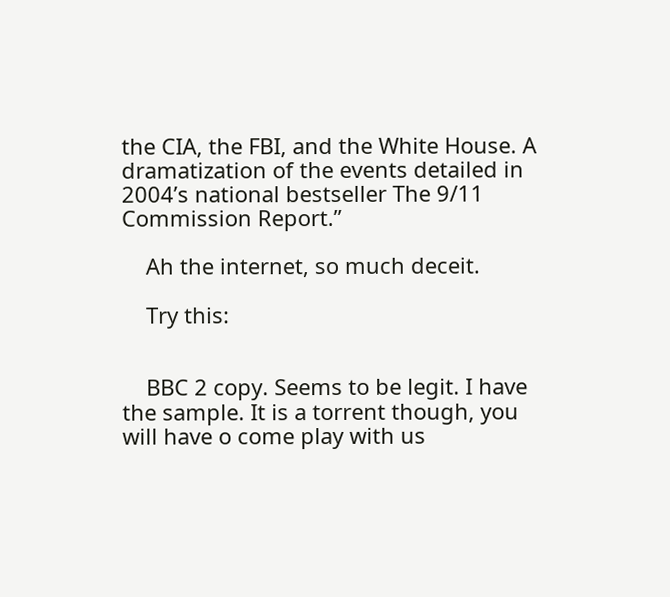the CIA, the FBI, and the White House. A dramatization of the events detailed in 2004’s national bestseller The 9/11 Commission Report.”

    Ah the internet, so much deceit.

    Try this:


    BBC 2 copy. Seems to be legit. I have the sample. It is a torrent though, you will have o come play with us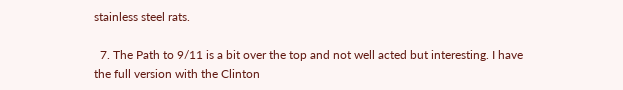stainless steel rats.

  7. The Path to 9/11 is a bit over the top and not well acted but interesting. I have the full version with the Clinton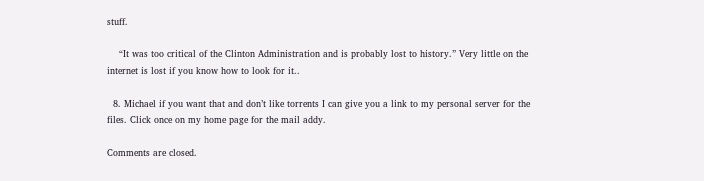stuff.

    “It was too critical of the Clinton Administration and is probably lost to history.” Very little on the internet is lost if you know how to look for it..

  8. Michael if you want that and don’t like torrents I can give you a link to my personal server for the files. Click once on my home page for the mail addy.

Comments are closed.